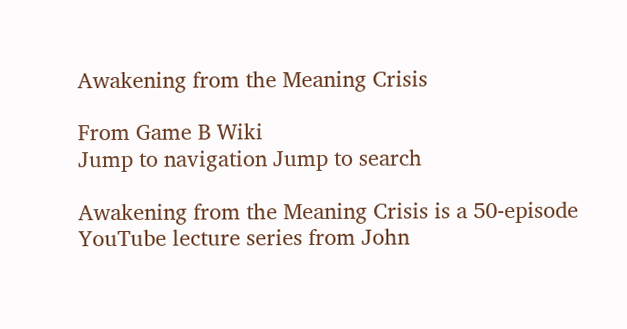Awakening from the Meaning Crisis

From Game B Wiki
Jump to navigation Jump to search

Awakening from the Meaning Crisis is a 50-episode YouTube lecture series from John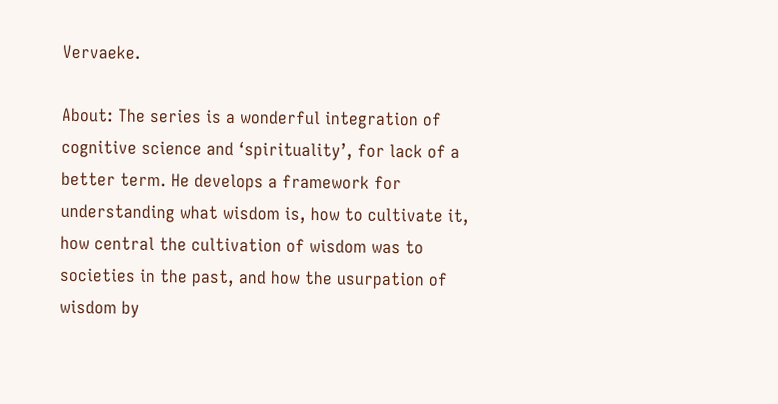Vervaeke.

About: The series is a wonderful integration of cognitive science and ‘spirituality’, for lack of a better term. He develops a framework for understanding what wisdom is, how to cultivate it, how central the cultivation of wisdom was to societies in the past, and how the usurpation of wisdom by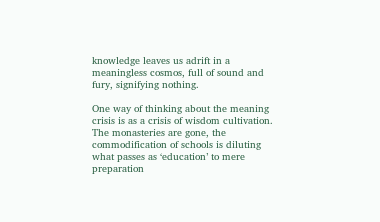knowledge leaves us adrift in a meaningless cosmos, full of sound and fury, signifying nothing.

One way of thinking about the meaning crisis is as a crisis of wisdom cultivation. The monasteries are gone, the commodification of schools is diluting what passes as ‘education’ to mere preparation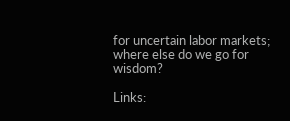for uncertain labor markets; where else do we go for wisdom?

Links: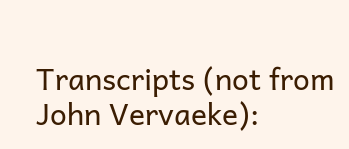Transcripts (not from John Vervaeke):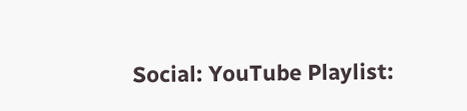Social: YouTube Playlist: